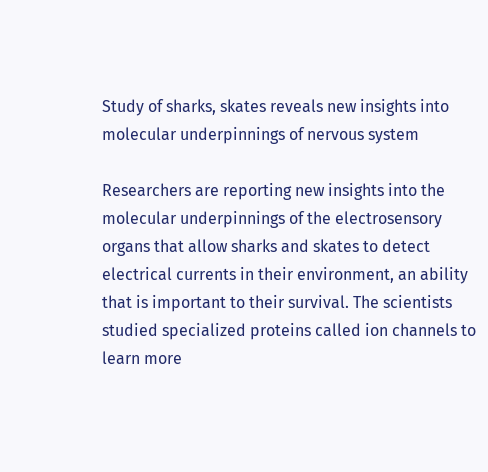Study of sharks, skates reveals new insights into molecular underpinnings of nervous system

Researchers are reporting new insights into the molecular underpinnings of the electrosensory organs that allow sharks and skates to detect electrical currents in their environment, an ability that is important to their survival. The scientists studied specialized proteins called ion channels to learn more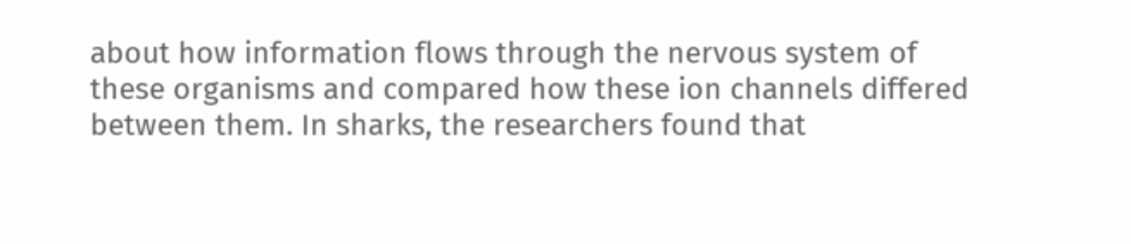about how information flows through the nervous system of these organisms and compared how these ion channels differed between them. In sharks, the researchers found that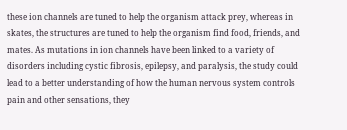these ion channels are tuned to help the organism attack prey, whereas in skates, the structures are tuned to help the organism find food, friends, and mates. As mutations in ion channels have been linked to a variety of disorders including cystic fibrosis, epilepsy, and paralysis, the study could lead to a better understanding of how the human nervous system controls pain and other sensations, they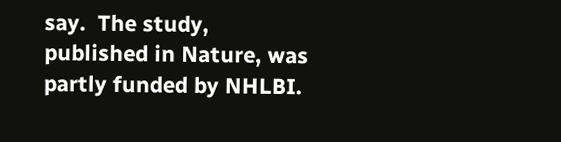say.  The study, published in Nature, was partly funded by NHLBI.